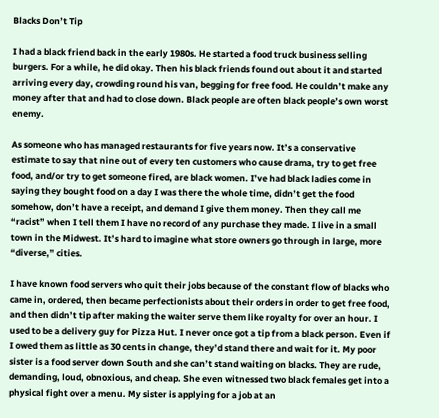Blacks Don’t Tip

I had a black friend back in the early 1980s. He started a food truck business selling burgers. For a while, he did okay. Then his black friends found out about it and started arriving every day, crowding round his van, begging for free food. He couldn’t make any money after that and had to close down. Black people are often black people’s own worst enemy.

As someone who has managed restaurants for five years now. It’s a conservative estimate to say that nine out of every ten customers who cause drama, try to get free food, and/or try to get someone fired, are black women. I’ve had black ladies come in saying they bought food on a day I was there the whole time, didn’t get the food somehow, don’t have a receipt, and demand I give them money. Then they call me “racist” when I tell them I have no record of any purchase they made. I live in a small town in the Midwest. It’s hard to imagine what store owners go through in large, more “diverse,” cities.

I have known food servers who quit their jobs because of the constant flow of blacks who came in, ordered, then became perfectionists about their orders in order to get free food, and then didn’t tip after making the waiter serve them like royalty for over an hour. I used to be a delivery guy for Pizza Hut. I never once got a tip from a black person. Even if I owed them as little as 30 cents in change, they’d stand there and wait for it. My poor sister is a food server down South and she can’t stand waiting on blacks. They are rude, demanding, loud, obnoxious, and cheap. She even witnessed two black females get into a physical fight over a menu. My sister is applying for a job at an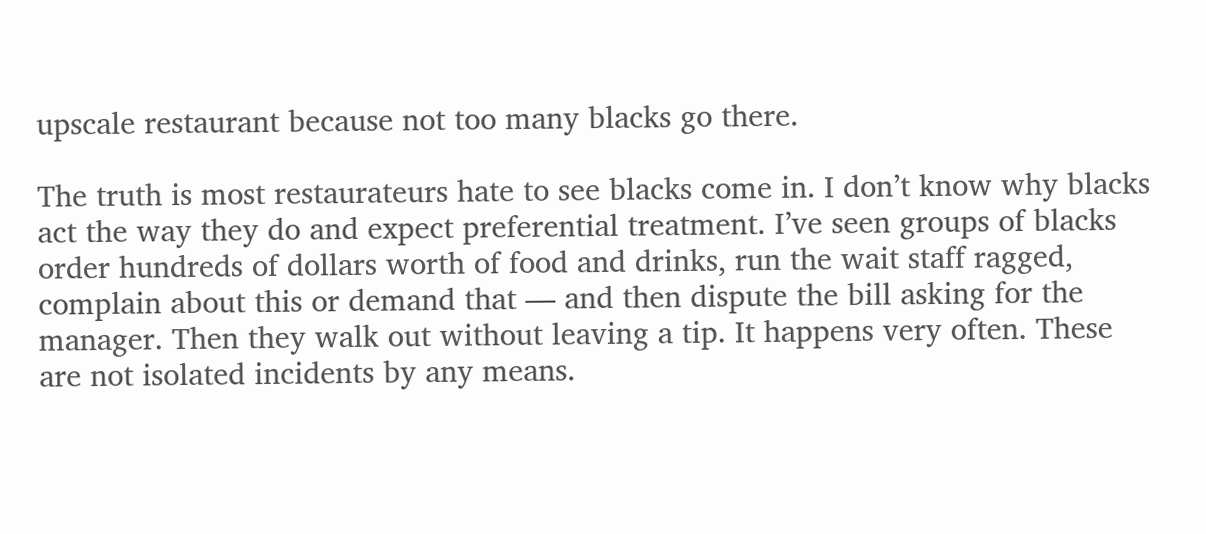upscale restaurant because not too many blacks go there.

The truth is most restaurateurs hate to see blacks come in. I don’t know why blacks act the way they do and expect preferential treatment. I’ve seen groups of blacks order hundreds of dollars worth of food and drinks, run the wait staff ragged, complain about this or demand that — and then dispute the bill asking for the manager. Then they walk out without leaving a tip. It happens very often. These are not isolated incidents by any means.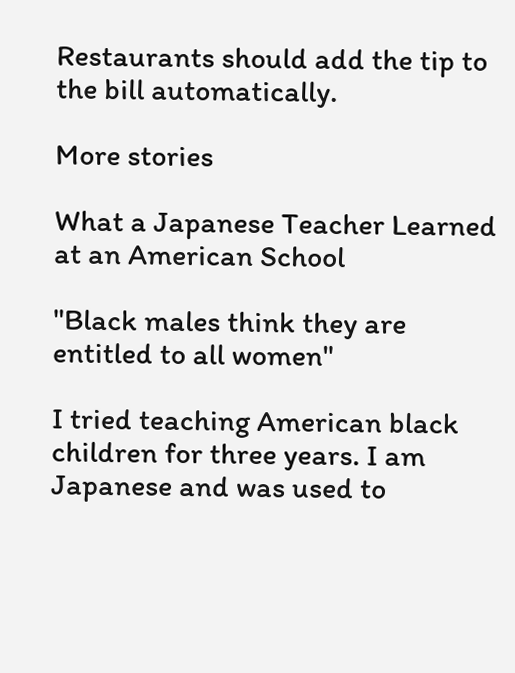Restaurants should add the tip to the bill automatically.

More stories

What a Japanese Teacher Learned at an American School

"Black males think they are entitled to all women"

I tried teaching American black children for three years. I am Japanese and was used to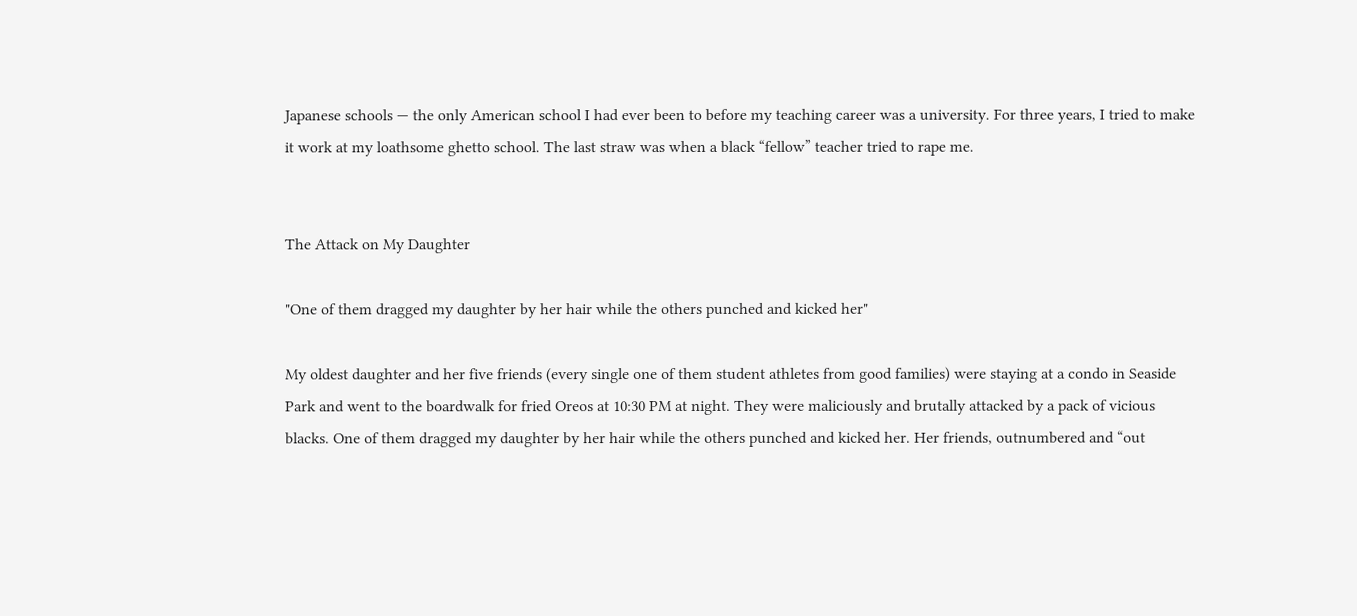Japanese schools — the only American school I had ever been to before my teaching career was a university. For three years, I tried to make it work at my loathsome ghetto school. The last straw was when a black “fellow” teacher tried to rape me.


The Attack on My Daughter

"One of them dragged my daughter by her hair while the others punched and kicked her"

My oldest daughter and her five friends (every single one of them student athletes from good families) were staying at a condo in Seaside Park and went to the boardwalk for fried Oreos at 10:30 PM at night. They were maliciously and brutally attacked by a pack of vicious blacks. One of them dragged my daughter by her hair while the others punched and kicked her. Her friends, outnumbered and “out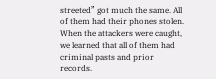streeted” got much the same. All of them had their phones stolen. When the attackers were caught, we learned that all of them had criminal pasts and prior records.